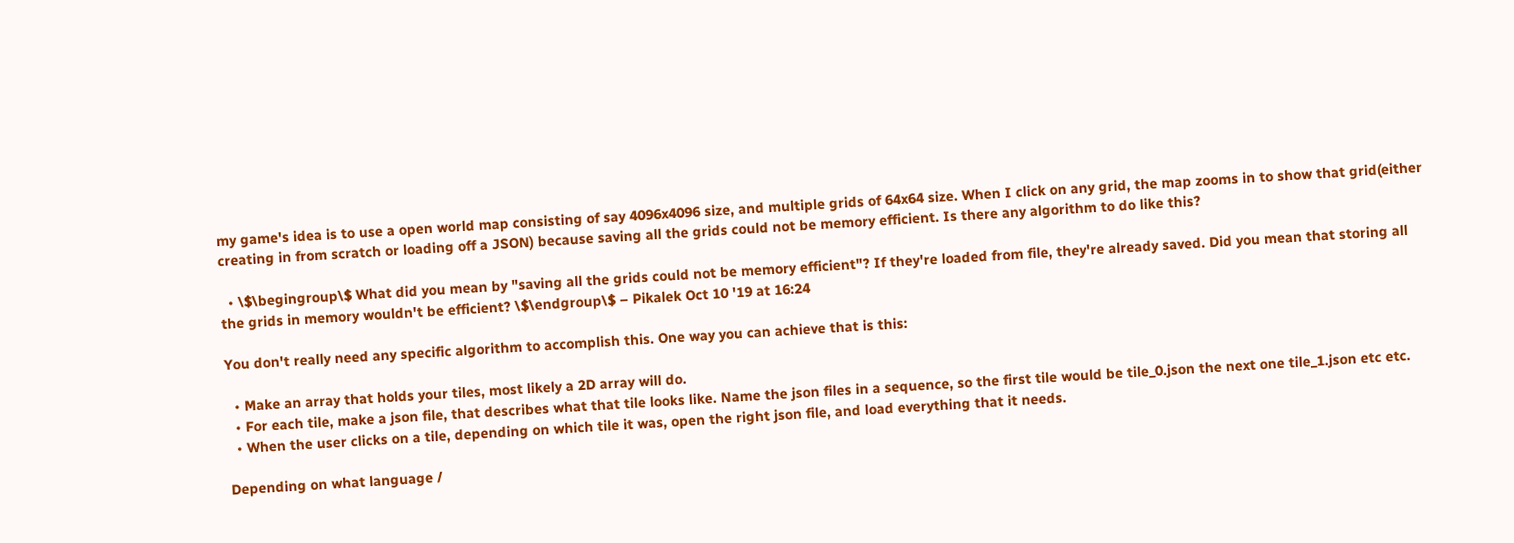my game's idea is to use a open world map consisting of say 4096x4096 size, and multiple grids of 64x64 size. When I click on any grid, the map zooms in to show that grid(either creating in from scratch or loading off a JSON) because saving all the grids could not be memory efficient. Is there any algorithm to do like this?

  • \$\begingroup\$ What did you mean by "saving all the grids could not be memory efficient"? If they're loaded from file, they're already saved. Did you mean that storing all the grids in memory wouldn't be efficient? \$\endgroup\$ – Pikalek Oct 10 '19 at 16:24

You don't really need any specific algorithm to accomplish this. One way you can achieve that is this:

  • Make an array that holds your tiles, most likely a 2D array will do.
  • For each tile, make a json file, that describes what that tile looks like. Name the json files in a sequence, so the first tile would be tile_0.json the next one tile_1.json etc etc.
  • When the user clicks on a tile, depending on which tile it was, open the right json file, and load everything that it needs.

Depending on what language /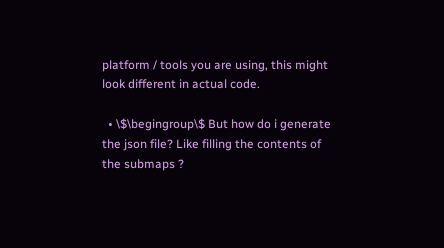platform / tools you are using, this might look different in actual code.

  • \$\begingroup\$ But how do i generate the json file? Like filling the contents of the submaps ?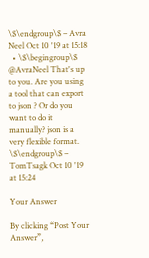\$\endgroup\$ – Avra Neel Oct 10 '19 at 15:18
  • \$\begingroup\$ @AvraNeel That's up to you. Are you using a tool that can export to json ? Or do you want to do it manually? json is a very flexible format. \$\endgroup\$ – TomTsagk Oct 10 '19 at 15:24

Your Answer

By clicking “Post Your Answer”,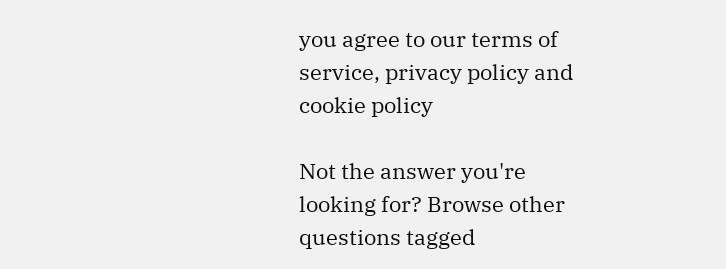you agree to our terms of service, privacy policy and cookie policy

Not the answer you're looking for? Browse other questions tagged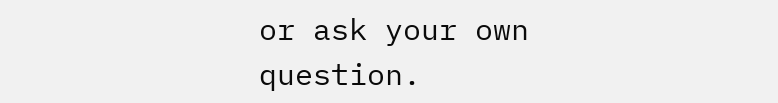or ask your own question.